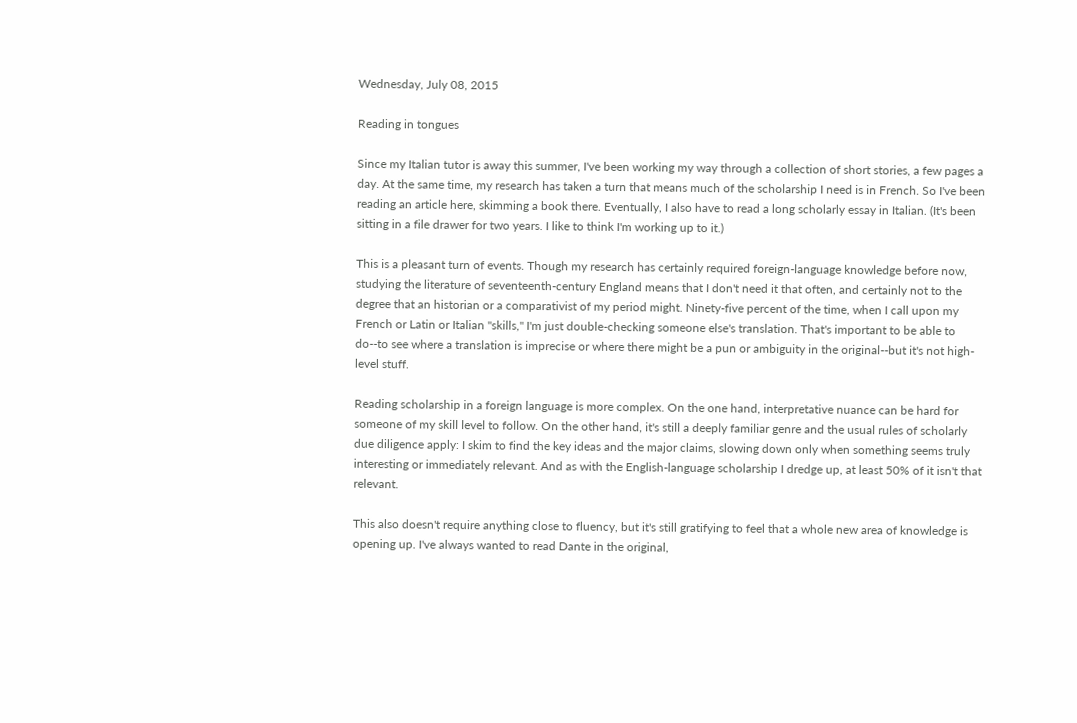Wednesday, July 08, 2015

Reading in tongues

Since my Italian tutor is away this summer, I've been working my way through a collection of short stories, a few pages a day. At the same time, my research has taken a turn that means much of the scholarship I need is in French. So I've been reading an article here, skimming a book there. Eventually, I also have to read a long scholarly essay in Italian. (It's been sitting in a file drawer for two years. I like to think I'm working up to it.)

This is a pleasant turn of events. Though my research has certainly required foreign-language knowledge before now, studying the literature of seventeenth-century England means that I don't need it that often, and certainly not to the degree that an historian or a comparativist of my period might. Ninety-five percent of the time, when I call upon my French or Latin or Italian "skills," I'm just double-checking someone else's translation. That's important to be able to do--to see where a translation is imprecise or where there might be a pun or ambiguity in the original--but it's not high-level stuff.

Reading scholarship in a foreign language is more complex. On the one hand, interpretative nuance can be hard for someone of my skill level to follow. On the other hand, it's still a deeply familiar genre and the usual rules of scholarly due diligence apply: I skim to find the key ideas and the major claims, slowing down only when something seems truly interesting or immediately relevant. And as with the English-language scholarship I dredge up, at least 50% of it isn't that relevant.

This also doesn't require anything close to fluency, but it's still gratifying to feel that a whole new area of knowledge is opening up. I've always wanted to read Dante in the original,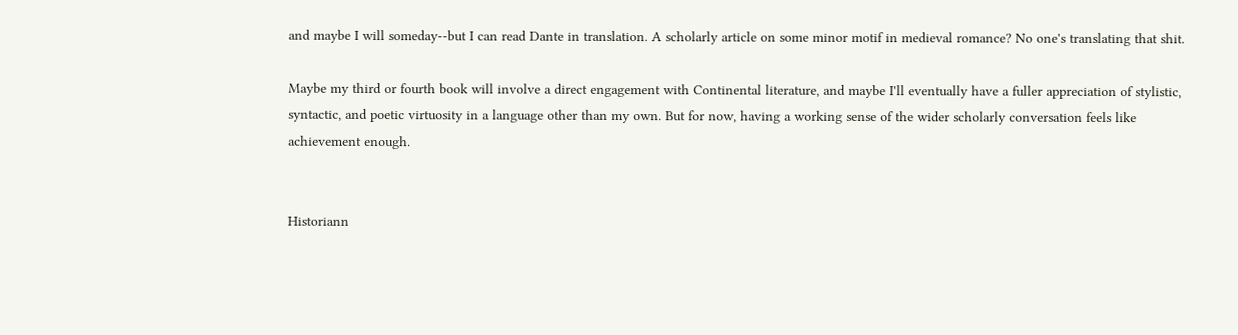and maybe I will someday--but I can read Dante in translation. A scholarly article on some minor motif in medieval romance? No one's translating that shit.

Maybe my third or fourth book will involve a direct engagement with Continental literature, and maybe I'll eventually have a fuller appreciation of stylistic, syntactic, and poetic virtuosity in a language other than my own. But for now, having a working sense of the wider scholarly conversation feels like achievement enough.


Historiann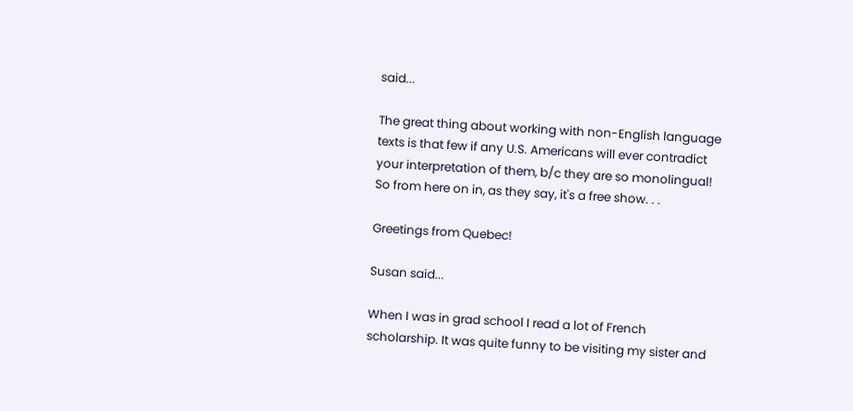said...

The great thing about working with non-English language texts is that few if any U.S. Americans will ever contradict your interpretation of them, b/c they are so monolingual! So from here on in, as they say, it's a free show. . .

Greetings from Quebec!

Susan said...

When I was in grad school I read a lot of French scholarship. It was quite funny to be visiting my sister and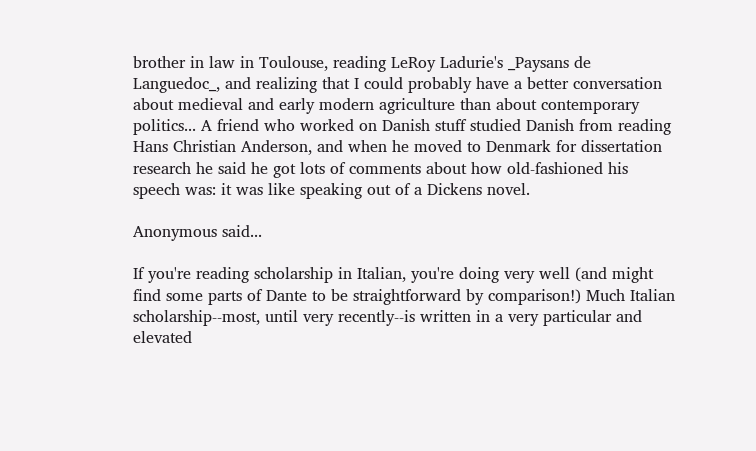brother in law in Toulouse, reading LeRoy Ladurie's _Paysans de Languedoc_, and realizing that I could probably have a better conversation about medieval and early modern agriculture than about contemporary politics... A friend who worked on Danish stuff studied Danish from reading Hans Christian Anderson, and when he moved to Denmark for dissertation research he said he got lots of comments about how old-fashioned his speech was: it was like speaking out of a Dickens novel.

Anonymous said...

If you're reading scholarship in Italian, you're doing very well (and might find some parts of Dante to be straightforward by comparison!) Much Italian scholarship--most, until very recently--is written in a very particular and elevated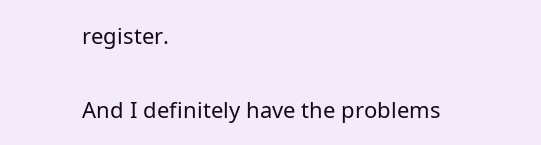register.

And I definitely have the problems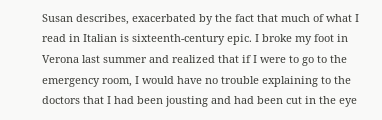Susan describes, exacerbated by the fact that much of what I read in Italian is sixteenth-century epic. I broke my foot in Verona last summer and realized that if I were to go to the emergency room, I would have no trouble explaining to the doctors that I had been jousting and had been cut in the eye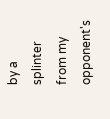by a splinter from my opponent's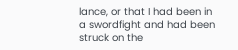lance, or that I had been in a swordfight and had been struck on the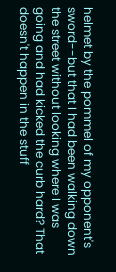helmet by the pommel of my opponent's sword--but that I had been walking down the street without looking where I was going and had kicked the curb hard? That doesn't happen in the stuff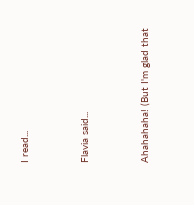I read...


Flavia said...


Ahahahaha! (But I'm glad that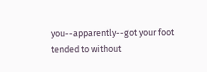you--apparently--got your foot tended to without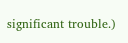significant trouble.)